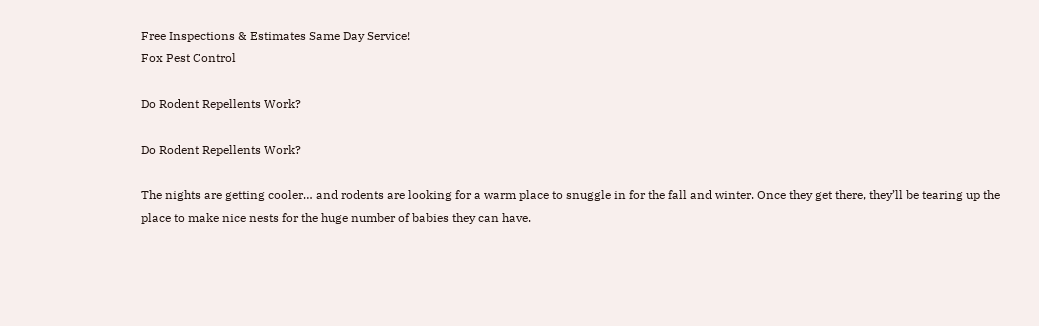Free Inspections & Estimates Same Day Service!
Fox Pest Control

Do Rodent Repellents Work?

Do Rodent Repellents Work?

The nights are getting cooler… and rodents are looking for a warm place to snuggle in for the fall and winter. Once they get there, they’ll be tearing up the place to make nice nests for the huge number of babies they can have.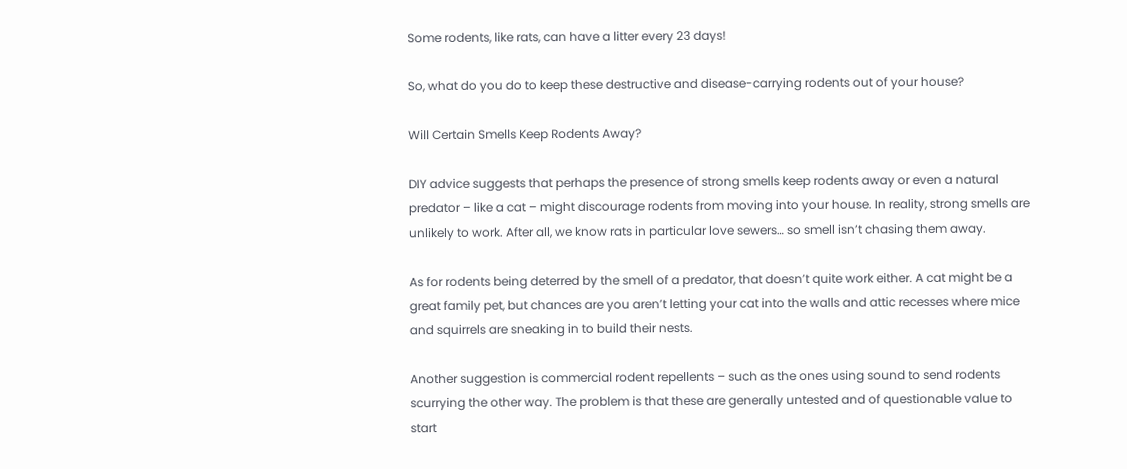Some rodents, like rats, can have a litter every 23 days!

So, what do you do to keep these destructive and disease-carrying rodents out of your house?

Will Certain Smells Keep Rodents Away?

DIY advice suggests that perhaps the presence of strong smells keep rodents away or even a natural predator – like a cat – might discourage rodents from moving into your house. In reality, strong smells are unlikely to work. After all, we know rats in particular love sewers… so smell isn’t chasing them away.

As for rodents being deterred by the smell of a predator, that doesn’t quite work either. A cat might be a great family pet, but chances are you aren’t letting your cat into the walls and attic recesses where mice and squirrels are sneaking in to build their nests.

Another suggestion is commercial rodent repellents – such as the ones using sound to send rodents scurrying the other way. The problem is that these are generally untested and of questionable value to start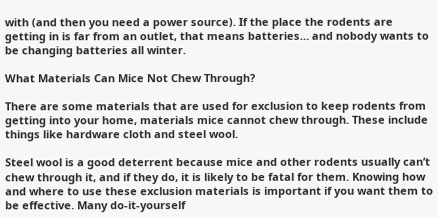with (and then you need a power source). If the place the rodents are getting in is far from an outlet, that means batteries… and nobody wants to be changing batteries all winter.

What Materials Can Mice Not Chew Through?

There are some materials that are used for exclusion to keep rodents from getting into your home, materials mice cannot chew through. These include things like hardware cloth and steel wool.

Steel wool is a good deterrent because mice and other rodents usually can’t chew through it, and if they do, it is likely to be fatal for them. Knowing how and where to use these exclusion materials is important if you want them to be effective. Many do-it-yourself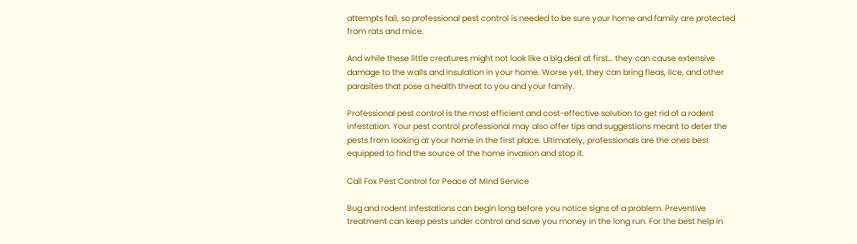attempts fail, so professional pest control is needed to be sure your home and family are protected from rats and mice.

And while these little creatures might not look like a big deal at first… they can cause extensive damage to the walls and insulation in your home. Worse yet, they can bring fleas, lice, and other parasites that pose a health threat to you and your family.

Professional pest control is the most efficient and cost-effective solution to get rid of a rodent infestation. Your pest control professional may also offer tips and suggestions meant to deter the pests from looking at your home in the first place. Ultimately, professionals are the ones best equipped to find the source of the home invasion and stop it.

Call Fox Pest Control for Peace of Mind Service

Bug and rodent infestations can begin long before you notice signs of a problem. Preventive treatment can keep pests under control and save you money in the long run. For the best help in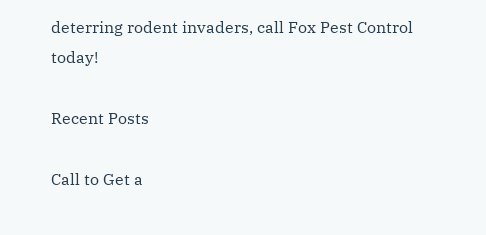deterring rodent invaders, call Fox Pest Control today!

Recent Posts

Call to Get a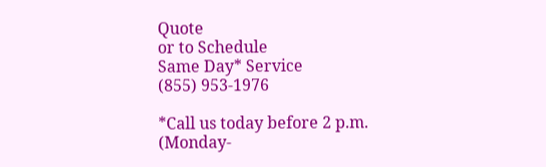Quote
or to Schedule
Same Day* Service
(855) 953-1976

*Call us today before 2 p.m. (Monday-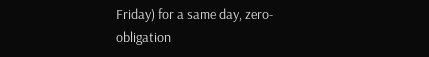Friday) for a same day, zero-obligation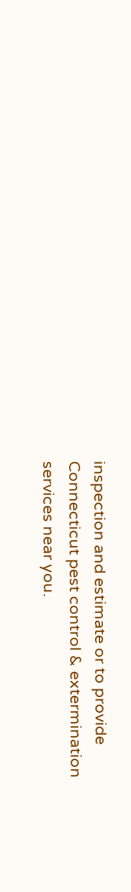inspection and estimate or to provide Connecticut pest control & extermination services near you.